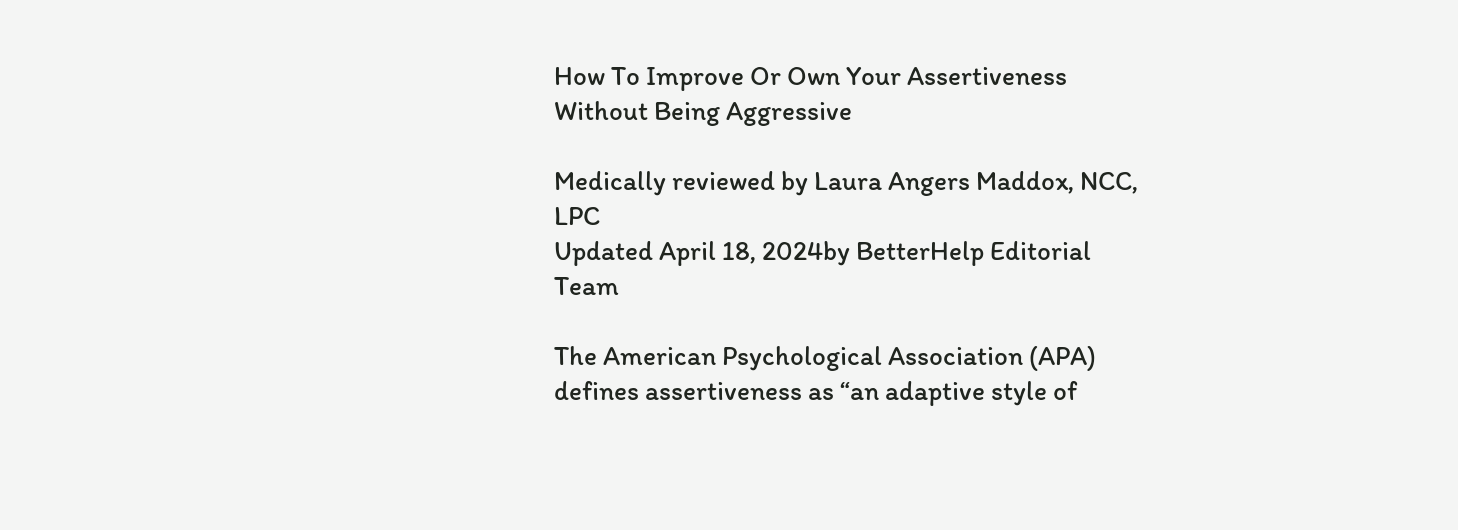How To Improve Or Own Your Assertiveness Without Being Aggressive

Medically reviewed by Laura Angers Maddox, NCC, LPC
Updated April 18, 2024by BetterHelp Editorial Team

The American Psychological Association (APA) defines assertiveness as “an adaptive style of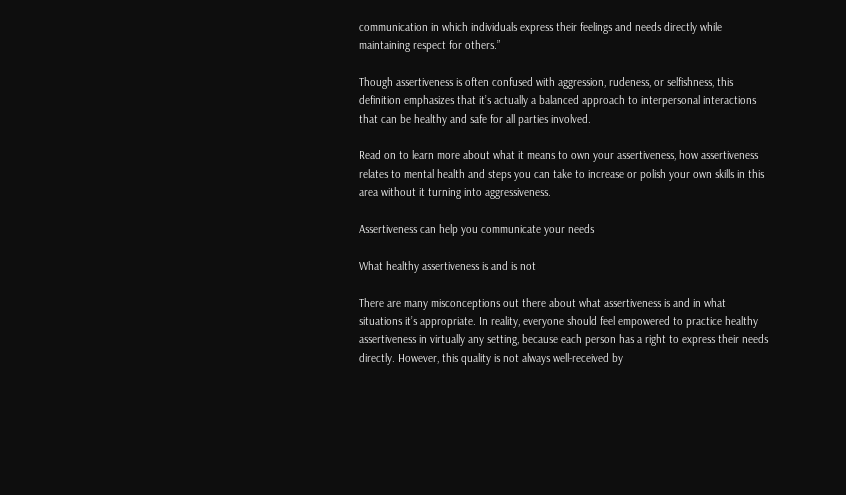communication in which individuals express their feelings and needs directly while maintaining respect for others.”

Though assertiveness is often confused with aggression, rudeness, or selfishness, this definition emphasizes that it’s actually a balanced approach to interpersonal interactions that can be healthy and safe for all parties involved.

Read on to learn more about what it means to own your assertiveness, how assertiveness relates to mental health and steps you can take to increase or polish your own skills in this area without it turning into aggressiveness.

Assertiveness can help you communicate your needs

What healthy assertiveness is and is not

There are many misconceptions out there about what assertiveness is and in what situations it’s appropriate. In reality, everyone should feel empowered to practice healthy assertiveness in virtually any setting, because each person has a right to express their needs directly. However, this quality is not always well-received by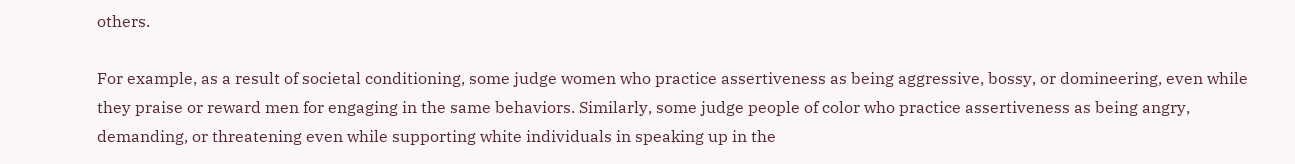others.

For example, as a result of societal conditioning, some judge women who practice assertiveness as being aggressive, bossy, or domineering, even while they praise or reward men for engaging in the same behaviors. Similarly, some judge people of color who practice assertiveness as being angry, demanding, or threatening even while supporting white individuals in speaking up in the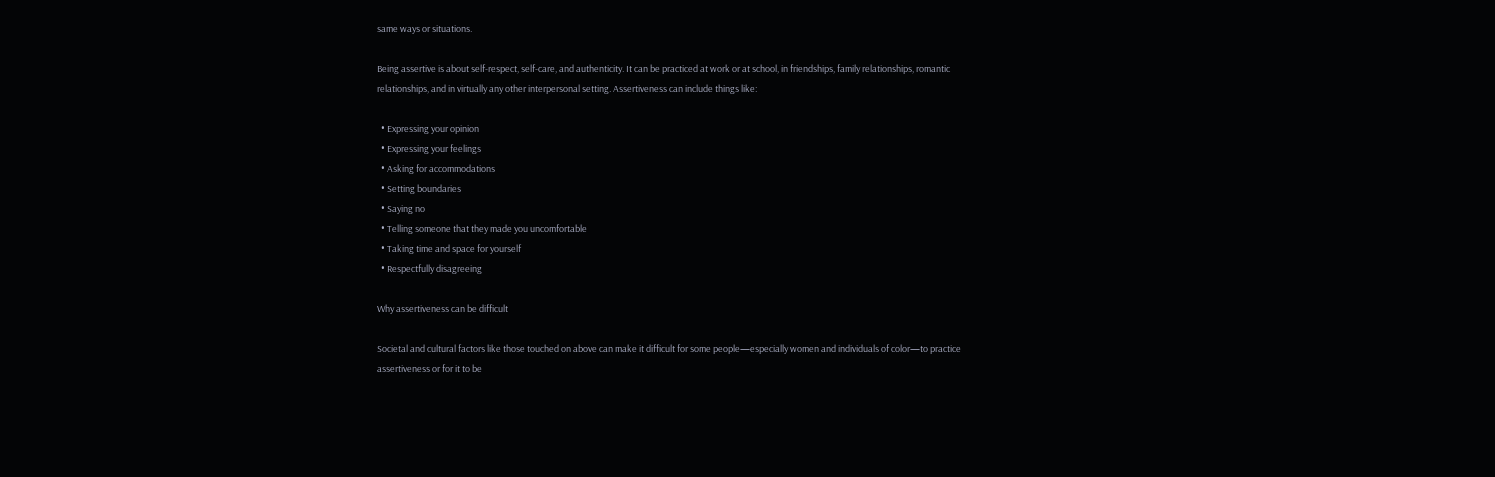same ways or situations.

Being assertive is about self-respect, self-care, and authenticity. It can be practiced at work or at school, in friendships, family relationships, romantic relationships, and in virtually any other interpersonal setting. Assertiveness can include things like:

  • Expressing your opinion
  • Expressing your feelings
  • Asking for accommodations
  • Setting boundaries
  • Saying no
  • Telling someone that they made you uncomfortable
  • Taking time and space for yourself
  • Respectfully disagreeing

Why assertiveness can be difficult

Societal and cultural factors like those touched on above can make it difficult for some people—especially women and individuals of color—to practice assertiveness or for it to be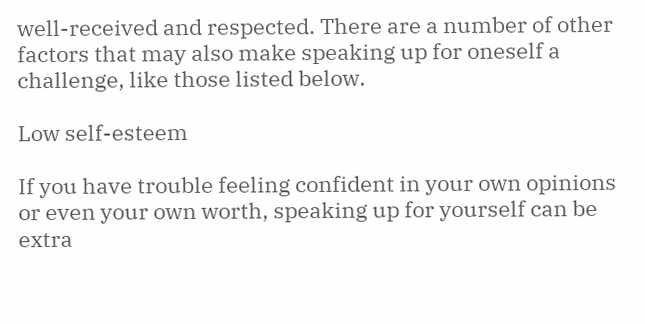well-received and respected. There are a number of other factors that may also make speaking up for oneself a challenge, like those listed below.

Low self-esteem

If you have trouble feeling confident in your own opinions or even your own worth, speaking up for yourself can be extra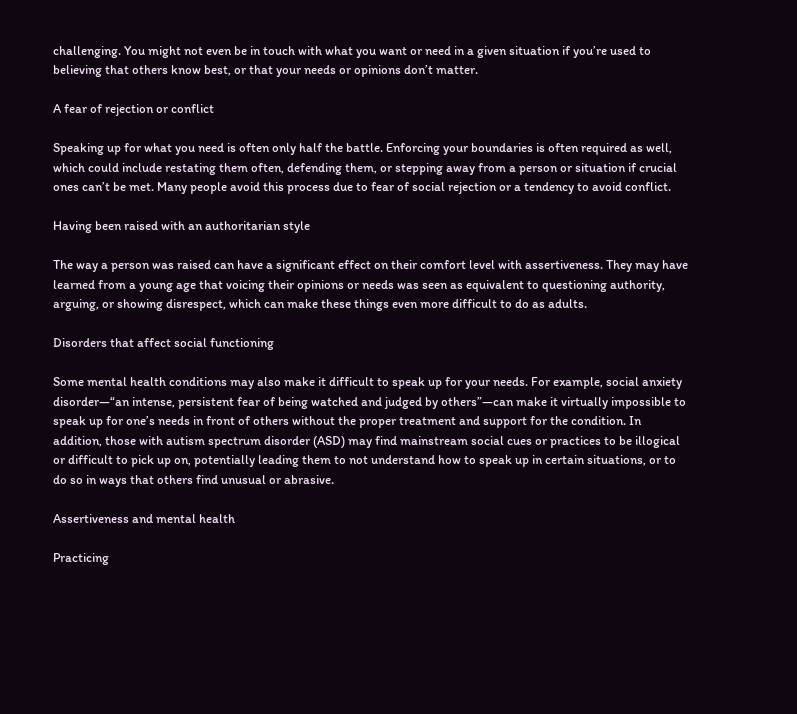challenging. You might not even be in touch with what you want or need in a given situation if you’re used to believing that others know best, or that your needs or opinions don’t matter.

A fear of rejection or conflict

Speaking up for what you need is often only half the battle. Enforcing your boundaries is often required as well, which could include restating them often, defending them, or stepping away from a person or situation if crucial ones can’t be met. Many people avoid this process due to fear of social rejection or a tendency to avoid conflict.

Having been raised with an authoritarian style

The way a person was raised can have a significant effect on their comfort level with assertiveness. They may have learned from a young age that voicing their opinions or needs was seen as equivalent to questioning authority, arguing, or showing disrespect, which can make these things even more difficult to do as adults.

Disorders that affect social functioning

Some mental health conditions may also make it difficult to speak up for your needs. For example, social anxiety disorder—“an intense, persistent fear of being watched and judged by others”—can make it virtually impossible to speak up for one’s needs in front of others without the proper treatment and support for the condition. In addition, those with autism spectrum disorder (ASD) may find mainstream social cues or practices to be illogical or difficult to pick up on, potentially leading them to not understand how to speak up in certain situations, or to do so in ways that others find unusual or abrasive.

Assertiveness and mental health

Practicing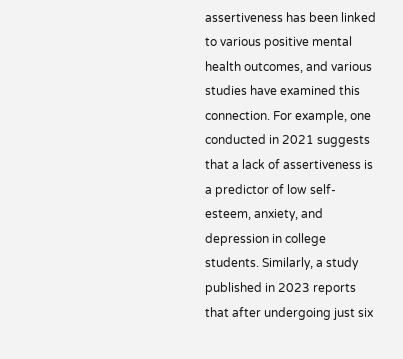assertiveness has been linked to various positive mental health outcomes, and various studies have examined this connection. For example, one conducted in 2021 suggests that a lack of assertiveness is a predictor of low self-esteem, anxiety, and depression in college students. Similarly, a study published in 2023 reports that after undergoing just six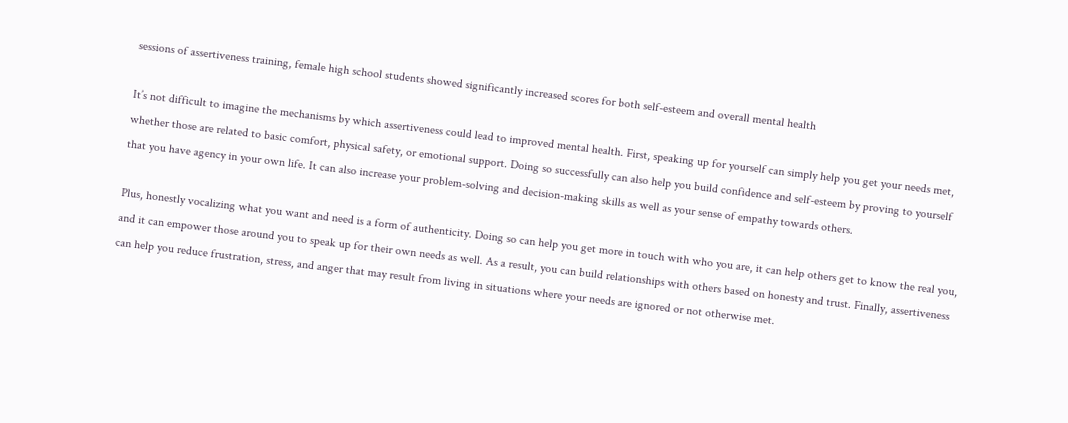sessions of assertiveness training, female high school students showed significantly increased scores for both self-esteem and overall mental health

It’s not difficult to imagine the mechanisms by which assertiveness could lead to improved mental health. First, speaking up for yourself can simply help you get your needs met, whether those are related to basic comfort, physical safety, or emotional support. Doing so successfully can also help you build confidence and self-esteem by proving to yourself that you have agency in your own life. It can also increase your problem-solving and decision-making skills as well as your sense of empathy towards others.

Plus, honestly vocalizing what you want and need is a form of authenticity. Doing so can help you get more in touch with who you are, it can help others get to know the real you, and it can empower those around you to speak up for their own needs as well. As a result, you can build relationships with others based on honesty and trust. Finally, assertiveness can help you reduce frustration, stress, and anger that may result from living in situations where your needs are ignored or not otherwise met.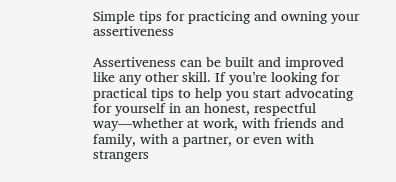Simple tips for practicing and owning your assertiveness

Assertiveness can be built and improved like any other skill. If you’re looking for practical tips to help you start advocating for yourself in an honest, respectful way—whether at work, with friends and family, with a partner, or even with strangers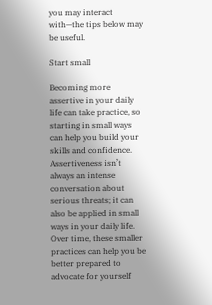you may interact with—the tips below may be useful.

Start small

Becoming more assertive in your daily life can take practice, so starting in small ways can help you build your skills and confidence. Assertiveness isn’t always an intense conversation about serious threats; it can also be applied in small ways in your daily life. Over time, these smaller practices can help you be better prepared to advocate for yourself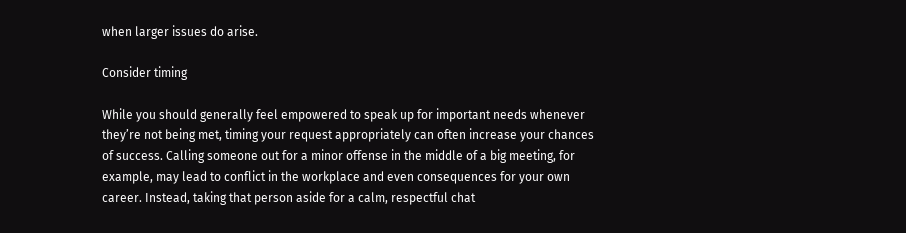when larger issues do arise.

Consider timing

While you should generally feel empowered to speak up for important needs whenever they’re not being met, timing your request appropriately can often increase your chances of success. Calling someone out for a minor offense in the middle of a big meeting, for example, may lead to conflict in the workplace and even consequences for your own career. Instead, taking that person aside for a calm, respectful chat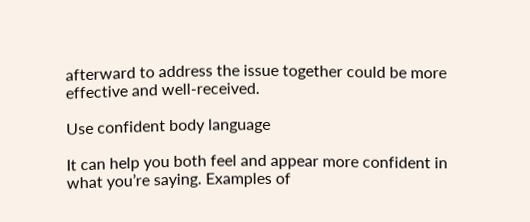afterward to address the issue together could be more effective and well-received.

Use confident body language

It can help you both feel and appear more confident in what you’re saying. Examples of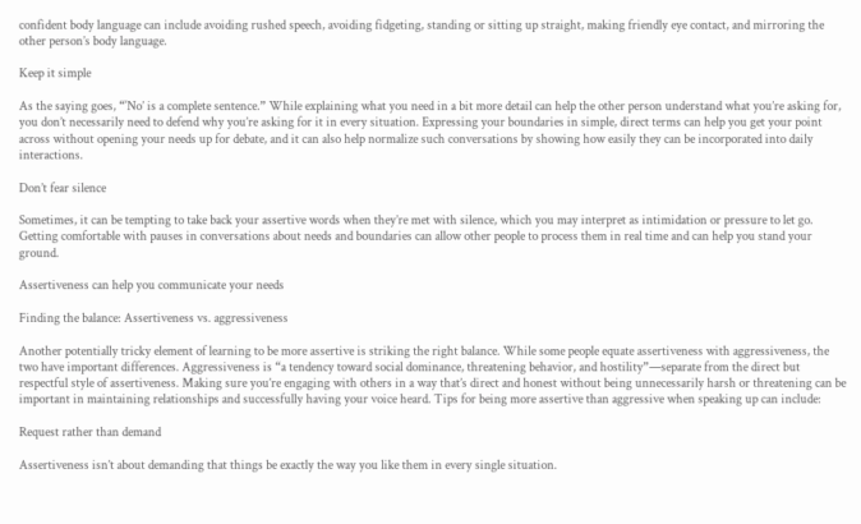confident body language can include avoiding rushed speech, avoiding fidgeting, standing or sitting up straight, making friendly eye contact, and mirroring the other person’s body language.

Keep it simple

As the saying goes, “‘No’ is a complete sentence.” While explaining what you need in a bit more detail can help the other person understand what you’re asking for, you don’t necessarily need to defend why you’re asking for it in every situation. Expressing your boundaries in simple, direct terms can help you get your point across without opening your needs up for debate, and it can also help normalize such conversations by showing how easily they can be incorporated into daily interactions.

Don’t fear silence

Sometimes, it can be tempting to take back your assertive words when they’re met with silence, which you may interpret as intimidation or pressure to let go. Getting comfortable with pauses in conversations about needs and boundaries can allow other people to process them in real time and can help you stand your ground.

Assertiveness can help you communicate your needs

Finding the balance: Assertiveness vs. aggressiveness

Another potentially tricky element of learning to be more assertive is striking the right balance. While some people equate assertiveness with aggressiveness, the two have important differences. Aggressiveness is “a tendency toward social dominance, threatening behavior, and hostility”—separate from the direct but respectful style of assertiveness. Making sure you’re engaging with others in a way that’s direct and honest without being unnecessarily harsh or threatening can be important in maintaining relationships and successfully having your voice heard. Tips for being more assertive than aggressive when speaking up can include:

Request rather than demand

Assertiveness isn’t about demanding that things be exactly the way you like them in every single situation.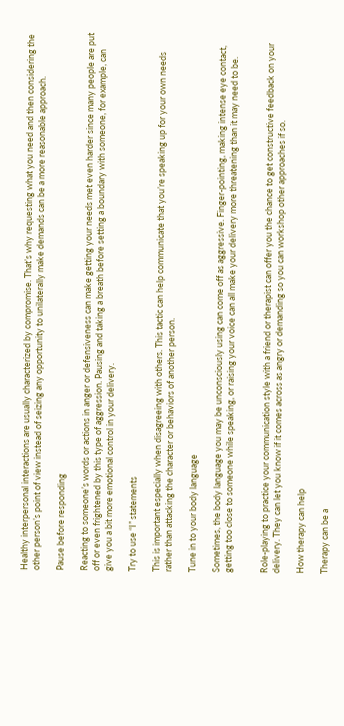Healthy interpersonal interactions are usually characterized by compromise. That’s why requesting what you need and then considering the other person’s point of view instead of seizing any opportunity to unilaterally make demands can be a more reasonable approach.

Pause before responding

Reacting to someone’s words or actions in anger or defensiveness can make getting your needs met even harder since many people are put off or even frightened by this type of aggression. Pausing and taking a breath before setting a boundary with someone, for example, can give you a bit more emotional control in your delivery.

Try to use “I” statements

This is important especially when disagreeing with others. This tactic can help communicate that you’re speaking up for your own needs rather than attacking the character or behaviors of another person.

Tune in to your body language

Sometimes, the body language you may be unconsciously using can come off as aggressive. Finger-pointing, making intense eye contact, getting too close to someone while speaking, or raising your voice can all make your delivery more threatening than it may need to be.


Role-playing to practice your communication style with a friend or therapist can offer you the chance to get constructive feedback on your delivery. They can let you know if it comes across as angry or demanding so you can workshop other approaches if so.

How therapy can help

Therapy can be a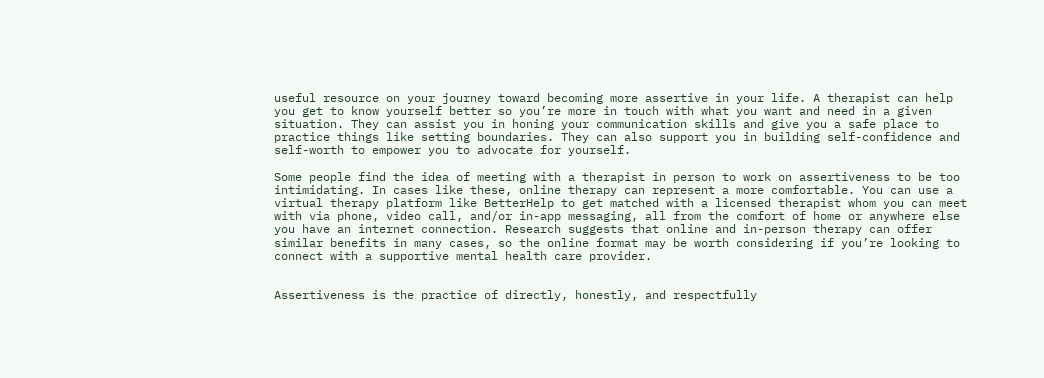useful resource on your journey toward becoming more assertive in your life. A therapist can help you get to know yourself better so you’re more in touch with what you want and need in a given situation. They can assist you in honing your communication skills and give you a safe place to practice things like setting boundaries. They can also support you in building self-confidence and self-worth to empower you to advocate for yourself.

Some people find the idea of meeting with a therapist in person to work on assertiveness to be too intimidating. In cases like these, online therapy can represent a more comfortable. You can use a virtual therapy platform like BetterHelp to get matched with a licensed therapist whom you can meet with via phone, video call, and/or in-app messaging, all from the comfort of home or anywhere else you have an internet connection. Research suggests that online and in-person therapy can offer similar benefits in many cases, so the online format may be worth considering if you’re looking to connect with a supportive mental health care provider.


Assertiveness is the practice of directly, honestly, and respectfully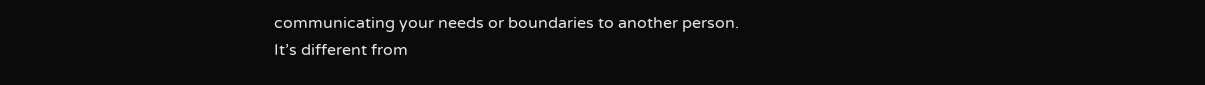communicating your needs or boundaries to another person. It’s different from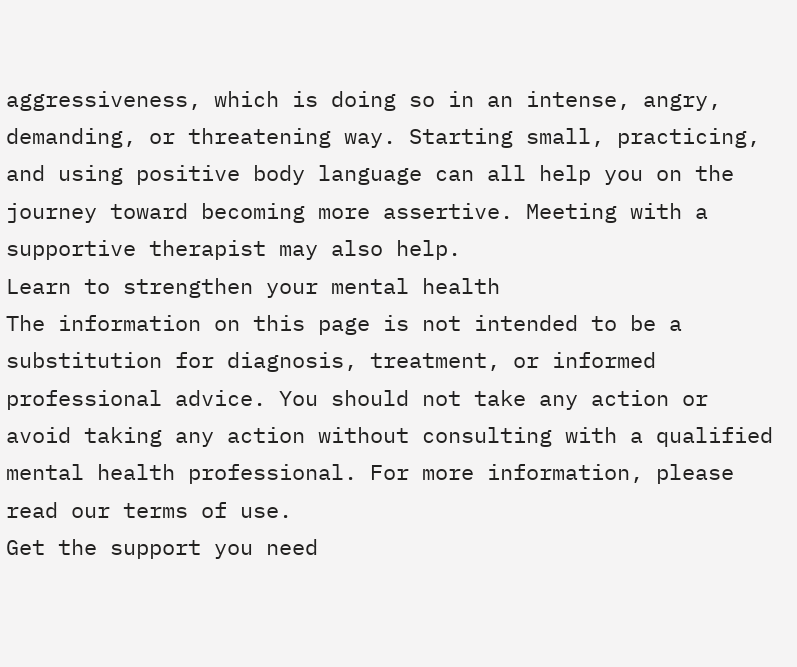aggressiveness, which is doing so in an intense, angry, demanding, or threatening way. Starting small, practicing, and using positive body language can all help you on the journey toward becoming more assertive. Meeting with a supportive therapist may also help.
Learn to strengthen your mental health
The information on this page is not intended to be a substitution for diagnosis, treatment, or informed professional advice. You should not take any action or avoid taking any action without consulting with a qualified mental health professional. For more information, please read our terms of use.
Get the support you need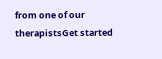from one of our therapistsGet started